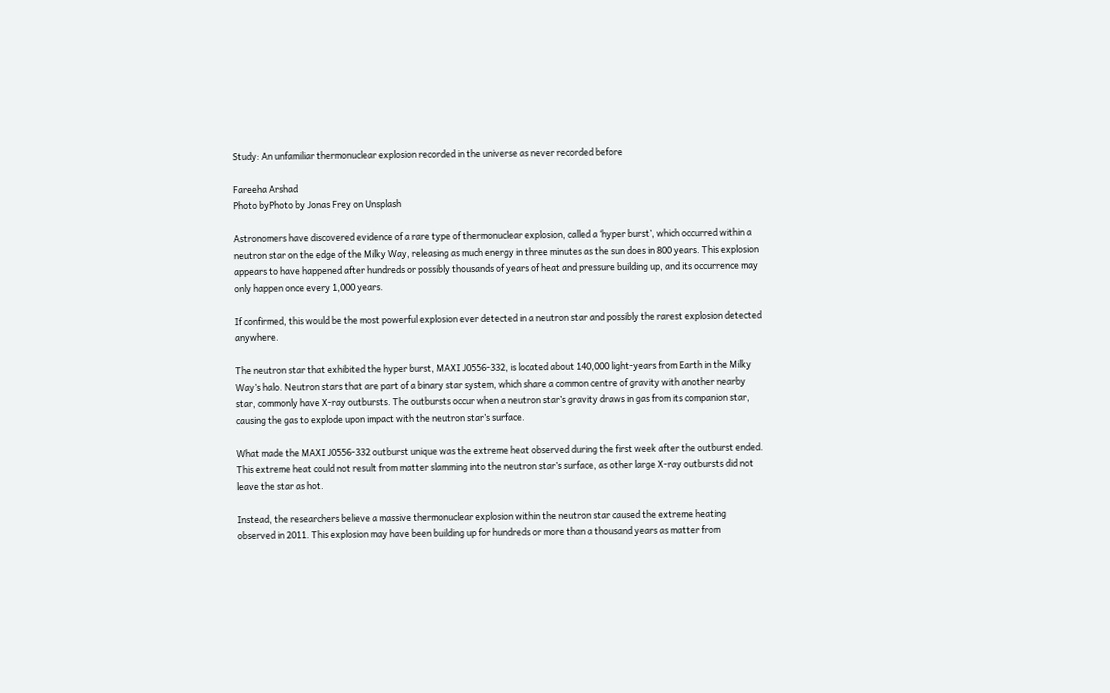Study: An unfamiliar thermonuclear explosion recorded in the universe as never recorded before

Fareeha Arshad
Photo byPhoto by Jonas Frey on Unsplash

Astronomers have discovered evidence of a rare type of thermonuclear explosion, called a ‘hyper burst’, which occurred within a neutron star on the edge of the Milky Way, releasing as much energy in three minutes as the sun does in 800 years. This explosion appears to have happened after hundreds or possibly thousands of years of heat and pressure building up, and its occurrence may only happen once every 1,000 years.

If confirmed, this would be the most powerful explosion ever detected in a neutron star and possibly the rarest explosion detected anywhere.

The neutron star that exhibited the hyper burst, MAXI J0556-332, is located about 140,000 light-years from Earth in the Milky Way’s halo. Neutron stars that are part of a binary star system, which share a common centre of gravity with another nearby star, commonly have X-ray outbursts. The outbursts occur when a neutron star’s gravity draws in gas from its companion star, causing the gas to explode upon impact with the neutron star’s surface.

What made the MAXI J0556-332 outburst unique was the extreme heat observed during the first week after the outburst ended. This extreme heat could not result from matter slamming into the neutron star’s surface, as other large X-ray outbursts did not leave the star as hot.

Instead, the researchers believe a massive thermonuclear explosion within the neutron star caused the extreme heating observed in 2011. This explosion may have been building up for hundreds or more than a thousand years as matter from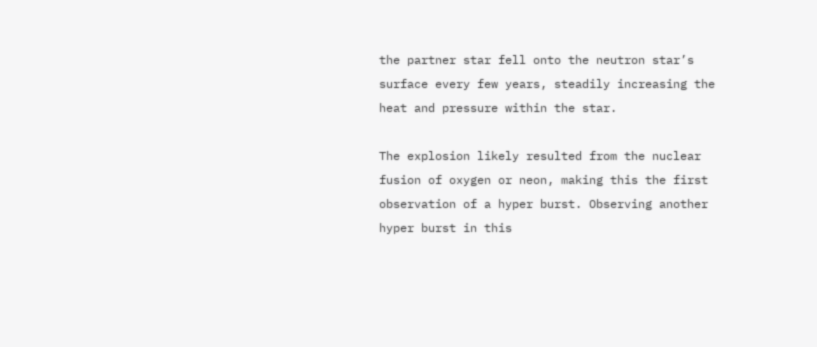the partner star fell onto the neutron star’s surface every few years, steadily increasing the heat and pressure within the star.

The explosion likely resulted from the nuclear fusion of oxygen or neon, making this the first observation of a hyper burst. Observing another hyper burst in this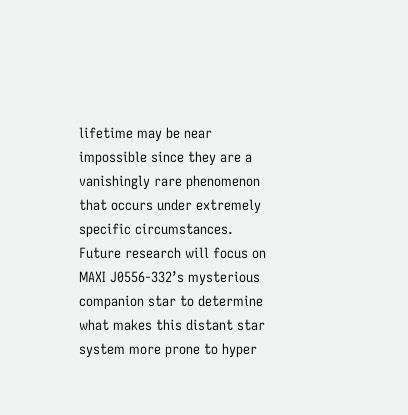lifetime may be near impossible since they are a vanishingly rare phenomenon that occurs under extremely specific circumstances. Future research will focus on MAXI J0556-332’s mysterious companion star to determine what makes this distant star system more prone to hyper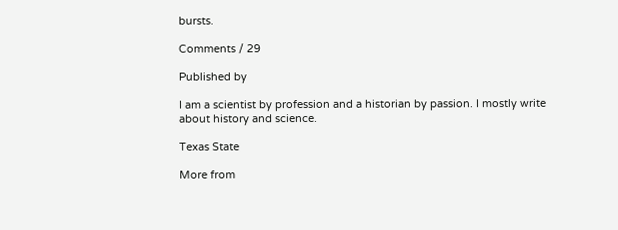bursts.

Comments / 29

Published by

I am a scientist by profession and a historian by passion. I mostly write about history and science.

Texas State

More from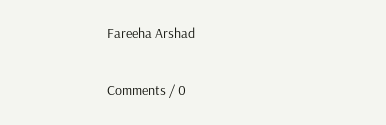Fareeha Arshad

Comments / 0